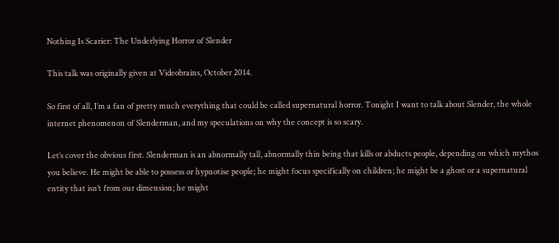Nothing Is Scarier: The Underlying Horror of Slender

This talk was originally given at Videobrains, October 2014.

So first of all, I’m a fan of pretty much everything that could be called supernatural horror. Tonight I want to talk about Slender, the whole internet phenomenon of Slenderman, and my speculations on why the concept is so scary.

Let’s cover the obvious first. Slenderman is an abnormally tall, abnormally thin being that kills or abducts people, depending on which mythos you believe. He might be able to possess or hypnotise people; he might focus specifically on children; he might be a ghost or a supernatural entity that isn’t from our dimension; he might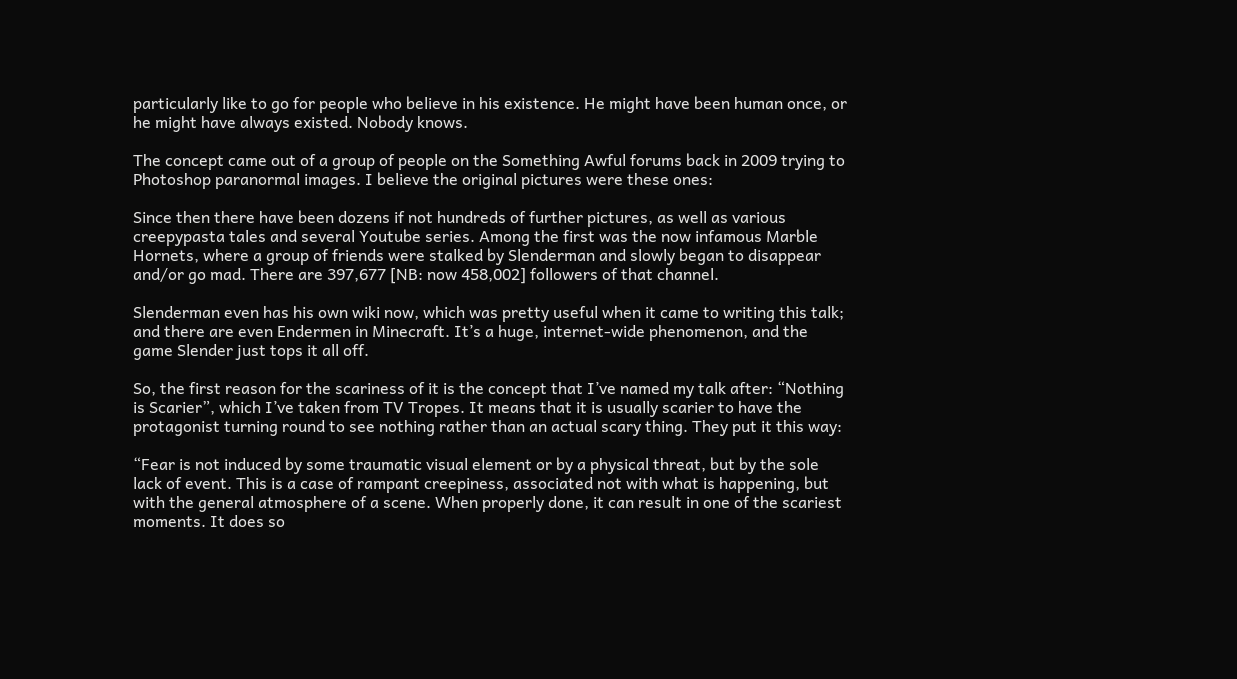particularly like to go for people who believe in his existence. He might have been human once, or he might have always existed. Nobody knows.

The concept came out of a group of people on the Something Awful forums back in 2009 trying to Photoshop paranormal images. I believe the original pictures were these ones:

Since then there have been dozens if not hundreds of further pictures, as well as various creepypasta tales and several Youtube series. Among the first was the now infamous Marble Hornets, where a group of friends were stalked by Slenderman and slowly began to disappear and/or go mad. There are 397,677 [NB: now 458,002] followers of that channel.

Slenderman even has his own wiki now, which was pretty useful when it came to writing this talk; and there are even Endermen in Minecraft. It’s a huge, internet-wide phenomenon, and the game Slender just tops it all off.

So, the first reason for the scariness of it is the concept that I’ve named my talk after: “Nothing is Scarier”, which I’ve taken from TV Tropes. It means that it is usually scarier to have the protagonist turning round to see nothing rather than an actual scary thing. They put it this way:

“Fear is not induced by some traumatic visual element or by a physical threat, but by the sole lack of event. This is a case of rampant creepiness, associated not with what is happening, but with the general atmosphere of a scene. When properly done, it can result in one of the scariest moments. It does so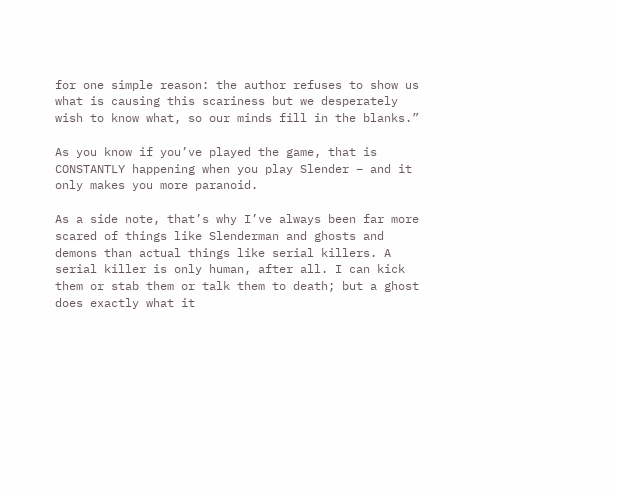for one simple reason: the author refuses to show us what is causing this scariness but we desperately wish to know what, so our minds fill in the blanks.”

As you know if you’ve played the game, that is CONSTANTLY happening when you play Slender – and it only makes you more paranoid.

As a side note, that’s why I’ve always been far more scared of things like Slenderman and ghosts and demons than actual things like serial killers. A serial killer is only human, after all. I can kick them or stab them or talk them to death; but a ghost does exactly what it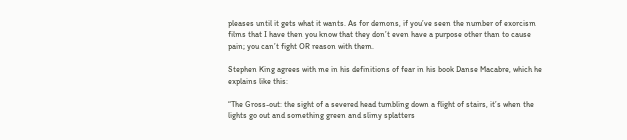pleases until it gets what it wants. As for demons, if you’ve seen the number of exorcism films that I have then you know that they don’t even have a purpose other than to cause pain; you can’t fight OR reason with them.

Stephen King agrees with me in his definitions of fear in his book Danse Macabre, which he explains like this:

“The Gross-out: the sight of a severed head tumbling down a flight of stairs, it’s when the lights go out and something green and slimy splatters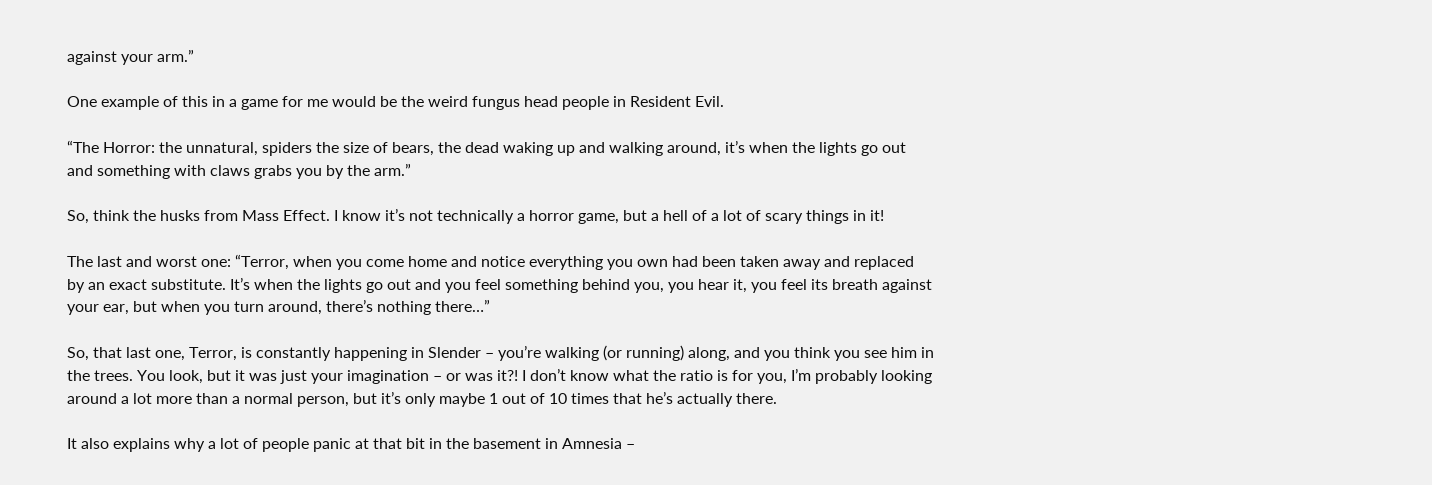against your arm.”

One example of this in a game for me would be the weird fungus head people in Resident Evil.

“The Horror: the unnatural, spiders the size of bears, the dead waking up and walking around, it’s when the lights go out and something with claws grabs you by the arm.”

So, think the husks from Mass Effect. I know it’s not technically a horror game, but a hell of a lot of scary things in it!

The last and worst one: “Terror, when you come home and notice everything you own had been taken away and replaced by an exact substitute. It’s when the lights go out and you feel something behind you, you hear it, you feel its breath against your ear, but when you turn around, there’s nothing there…”

So, that last one, Terror, is constantly happening in Slender – you’re walking (or running) along, and you think you see him in the trees. You look, but it was just your imagination – or was it?! I don’t know what the ratio is for you, I’m probably looking around a lot more than a normal person, but it’s only maybe 1 out of 10 times that he’s actually there.

It also explains why a lot of people panic at that bit in the basement in Amnesia –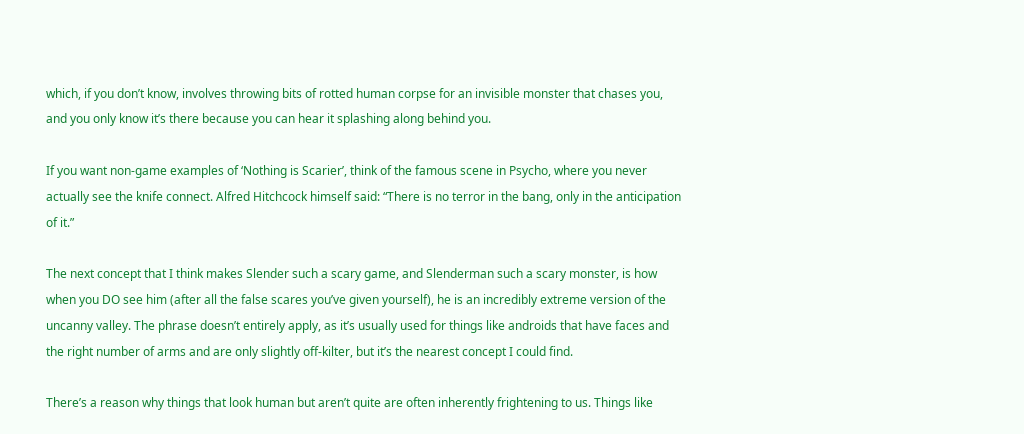which, if you don’t know, involves throwing bits of rotted human corpse for an invisible monster that chases you, and you only know it’s there because you can hear it splashing along behind you.

If you want non-game examples of ‘Nothing is Scarier’, think of the famous scene in Psycho, where you never actually see the knife connect. Alfred Hitchcock himself said: “There is no terror in the bang, only in the anticipation of it.”

The next concept that I think makes Slender such a scary game, and Slenderman such a scary monster, is how when you DO see him (after all the false scares you’ve given yourself), he is an incredibly extreme version of the uncanny valley. The phrase doesn’t entirely apply, as it’s usually used for things like androids that have faces and the right number of arms and are only slightly off-kilter, but it’s the nearest concept I could find.

There’s a reason why things that look human but aren’t quite are often inherently frightening to us. Things like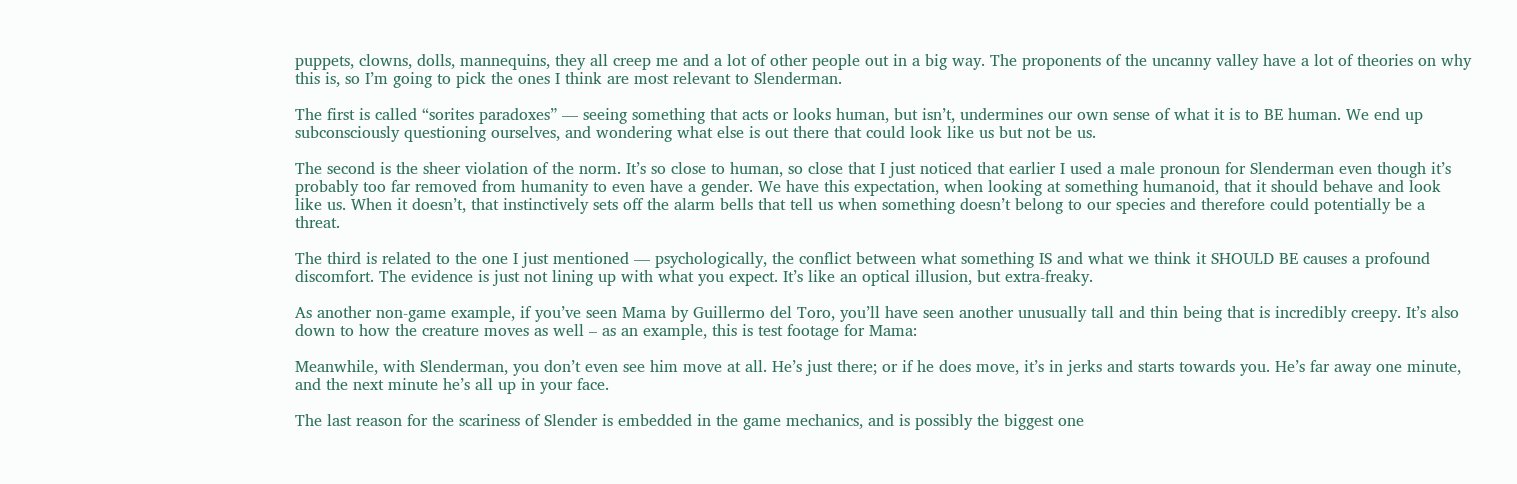puppets, clowns, dolls, mannequins, they all creep me and a lot of other people out in a big way. The proponents of the uncanny valley have a lot of theories on why this is, so I’m going to pick the ones I think are most relevant to Slenderman.

The first is called “sorites paradoxes” — seeing something that acts or looks human, but isn’t, undermines our own sense of what it is to BE human. We end up subconsciously questioning ourselves, and wondering what else is out there that could look like us but not be us.

The second is the sheer violation of the norm. It’s so close to human, so close that I just noticed that earlier I used a male pronoun for Slenderman even though it’s probably too far removed from humanity to even have a gender. We have this expectation, when looking at something humanoid, that it should behave and look like us. When it doesn’t, that instinctively sets off the alarm bells that tell us when something doesn’t belong to our species and therefore could potentially be a threat.

The third is related to the one I just mentioned — psychologically, the conflict between what something IS and what we think it SHOULD BE causes a profound discomfort. The evidence is just not lining up with what you expect. It’s like an optical illusion, but extra-freaky.

As another non-game example, if you’ve seen Mama by Guillermo del Toro, you’ll have seen another unusually tall and thin being that is incredibly creepy. It’s also down to how the creature moves as well – as an example, this is test footage for Mama:

Meanwhile, with Slenderman, you don’t even see him move at all. He’s just there; or if he does move, it’s in jerks and starts towards you. He’s far away one minute, and the next minute he’s all up in your face.

The last reason for the scariness of Slender is embedded in the game mechanics, and is possibly the biggest one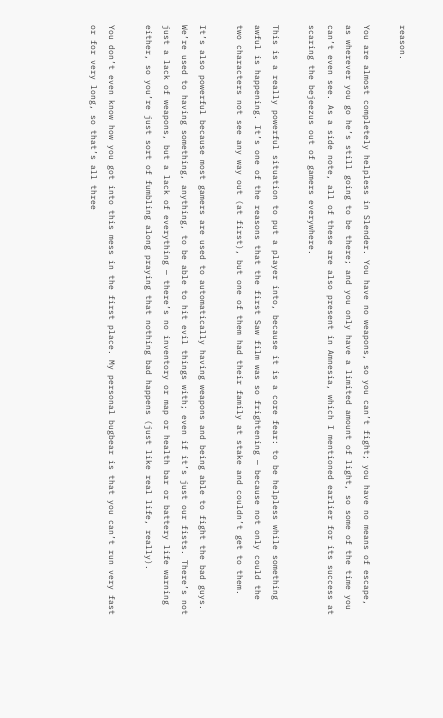reason.

You are almost completely helpless in Slender. You have no weapons, so you can’t fight; you have no means of escape, as wherever you go he’s still going to be there; and you only have a limited amount of light, so some of the time you can’t even see. As a side note, all of these are also present in Amnesia, which I mentioned earlier for its success at scaring the bejeezus out of gamers everywhere.

This is a really powerful situation to put a player into, because it is a core fear: to be helpless while something awful is happening. It’s one of the reasons that the first Saw film was so frightening — because not only could the two characters not see any way out (at first), but one of them had their family at stake and couldn’t get to them.

It’s also powerful because most gamers are used to automatically having weapons and being able to fight the bad guys. We’re used to having something, anything, to be able to hit evil things with; even if it’s just our fists. There’s not just a lack of weapons, but a lack of everything — there’s no inventory or map or health bar or battery life warning either, so you’re just sort of fumbling along praying that nothing bad happens (just like real life, really).

You don’t even know how you got into this mess in the first place. My personal bugbear is that you can’t run very fast or for very long, so that’s all three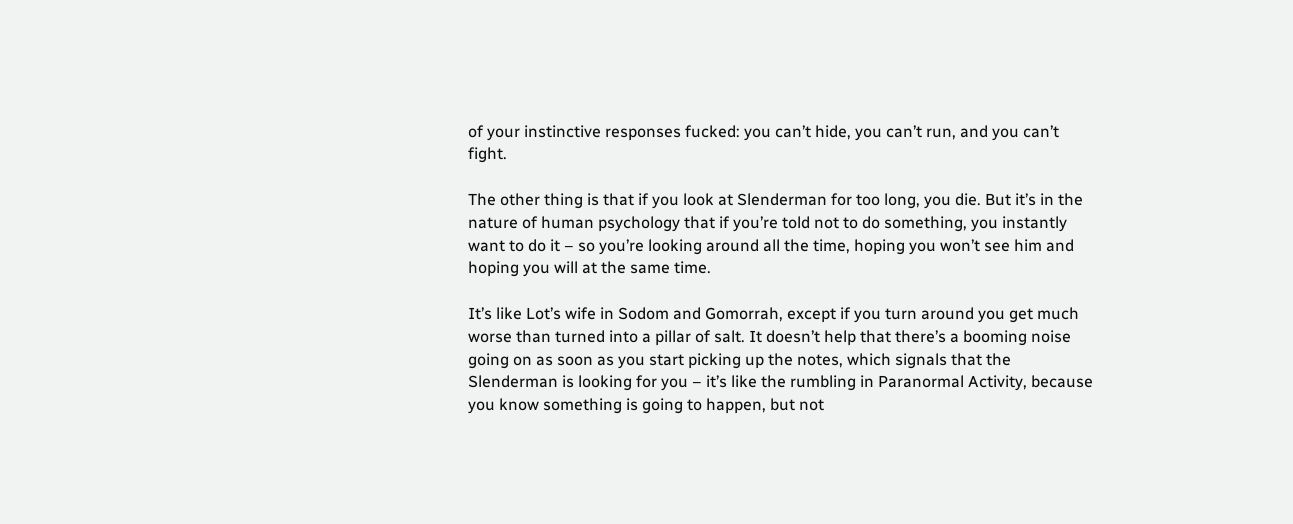of your instinctive responses fucked: you can’t hide, you can’t run, and you can’t fight.

The other thing is that if you look at Slenderman for too long, you die. But it’s in the nature of human psychology that if you’re told not to do something, you instantly want to do it – so you’re looking around all the time, hoping you won’t see him and hoping you will at the same time.

It’s like Lot’s wife in Sodom and Gomorrah, except if you turn around you get much worse than turned into a pillar of salt. It doesn’t help that there’s a booming noise going on as soon as you start picking up the notes, which signals that the Slenderman is looking for you – it’s like the rumbling in Paranormal Activity, because you know something is going to happen, but not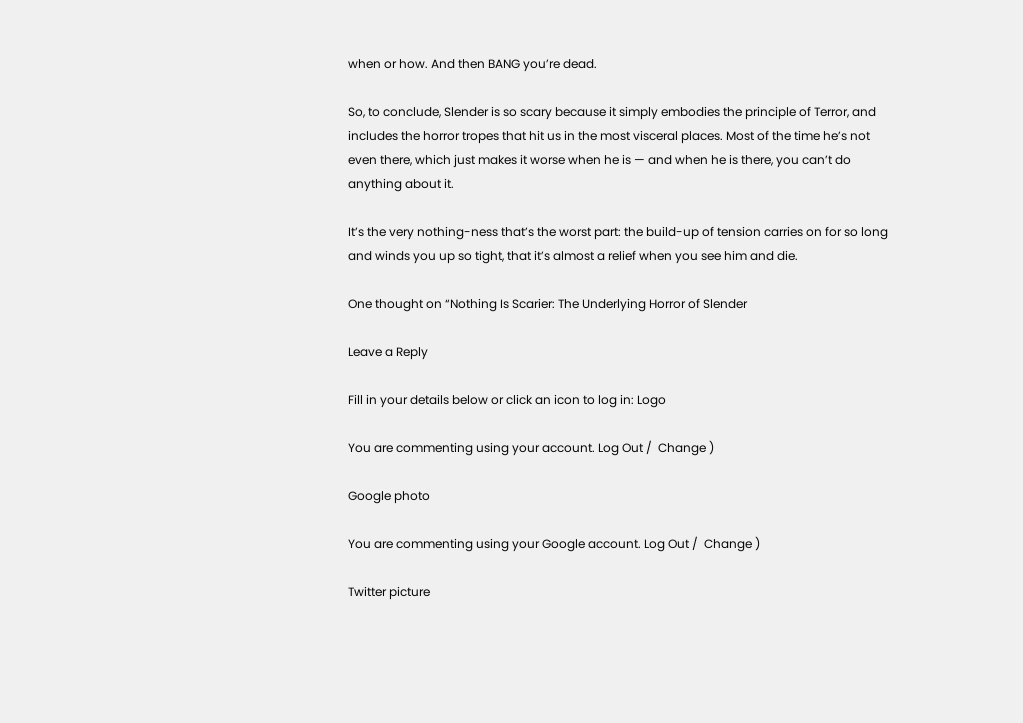when or how. And then BANG you’re dead.

So, to conclude, Slender is so scary because it simply embodies the principle of Terror, and includes the horror tropes that hit us in the most visceral places. Most of the time he’s not even there, which just makes it worse when he is — and when he is there, you can’t do anything about it.

It’s the very nothing-ness that’s the worst part: the build-up of tension carries on for so long and winds you up so tight, that it’s almost a relief when you see him and die.

One thought on “Nothing Is Scarier: The Underlying Horror of Slender

Leave a Reply

Fill in your details below or click an icon to log in: Logo

You are commenting using your account. Log Out /  Change )

Google photo

You are commenting using your Google account. Log Out /  Change )

Twitter picture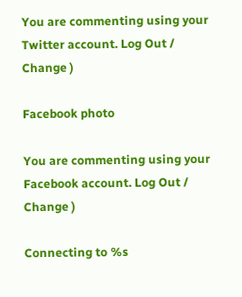You are commenting using your Twitter account. Log Out /  Change )

Facebook photo

You are commenting using your Facebook account. Log Out /  Change )

Connecting to %s